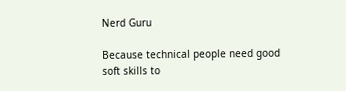Nerd Guru

Because technical people need good soft skills to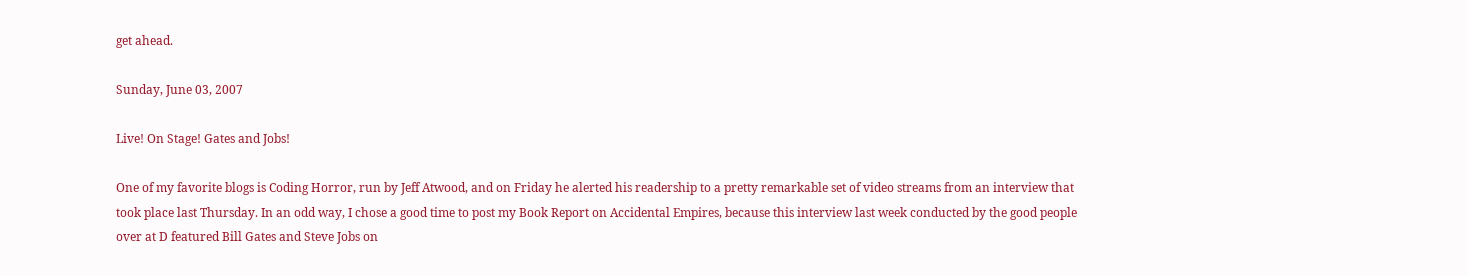get ahead.

Sunday, June 03, 2007

Live! On Stage! Gates and Jobs!

One of my favorite blogs is Coding Horror, run by Jeff Atwood, and on Friday he alerted his readership to a pretty remarkable set of video streams from an interview that took place last Thursday. In an odd way, I chose a good time to post my Book Report on Accidental Empires, because this interview last week conducted by the good people over at D featured Bill Gates and Steve Jobs on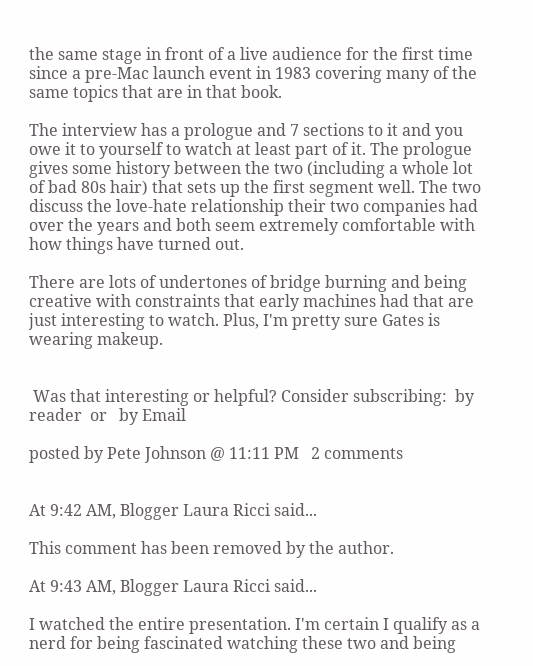the same stage in front of a live audience for the first time since a pre-Mac launch event in 1983 covering many of the same topics that are in that book.

The interview has a prologue and 7 sections to it and you owe it to yourself to watch at least part of it. The prologue gives some history between the two (including a whole lot of bad 80s hair) that sets up the first segment well. The two discuss the love-hate relationship their two companies had over the years and both seem extremely comfortable with how things have turned out.

There are lots of undertones of bridge burning and being creative with constraints that early machines had that are just interesting to watch. Plus, I'm pretty sure Gates is wearing makeup.


 Was that interesting or helpful? Consider subscribing:  by reader  or   by Email

posted by Pete Johnson @ 11:11 PM   2 comments


At 9:42 AM, Blogger Laura Ricci said...

This comment has been removed by the author.

At 9:43 AM, Blogger Laura Ricci said...

I watched the entire presentation. I'm certain I qualify as a nerd for being fascinated watching these two and being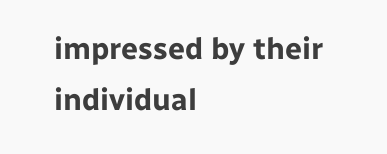impressed by their individual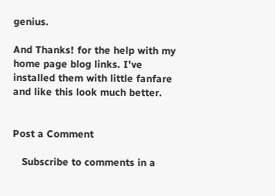genius.

And Thanks! for the help with my home page blog links. I've installed them with little fanfare and like this look much better.


Post a Comment

   Subscribe to comments in a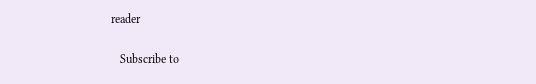reader

   Subscribe to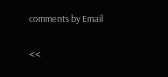comments by Email

<<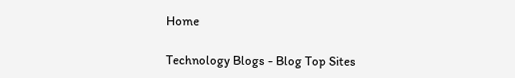Home

Technology Blogs - Blog Top Sites